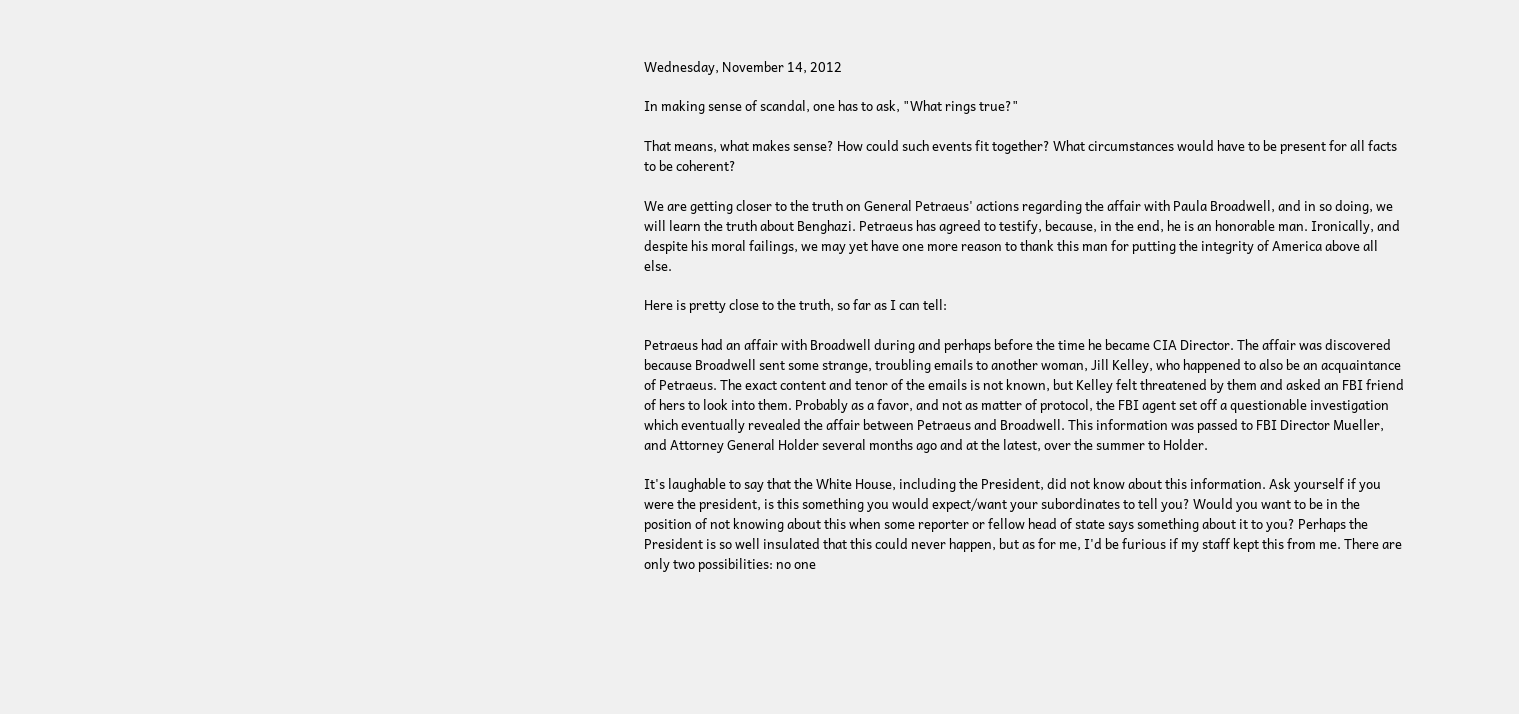Wednesday, November 14, 2012

In making sense of scandal, one has to ask, "What rings true?"

That means, what makes sense? How could such events fit together? What circumstances would have to be present for all facts to be coherent?

We are getting closer to the truth on General Petraeus' actions regarding the affair with Paula Broadwell, and in so doing, we will learn the truth about Benghazi. Petraeus has agreed to testify, because, in the end, he is an honorable man. Ironically, and despite his moral failings, we may yet have one more reason to thank this man for putting the integrity of America above all else.

Here is pretty close to the truth, so far as I can tell:

Petraeus had an affair with Broadwell during and perhaps before the time he became CIA Director. The affair was discovered because Broadwell sent some strange, troubling emails to another woman, Jill Kelley, who happened to also be an acquaintance of Petraeus. The exact content and tenor of the emails is not known, but Kelley felt threatened by them and asked an FBI friend of hers to look into them. Probably as a favor, and not as matter of protocol, the FBI agent set off a questionable investigation which eventually revealed the affair between Petraeus and Broadwell. This information was passed to FBI Director Mueller, and Attorney General Holder several months ago and at the latest, over the summer to Holder.

It's laughable to say that the White House, including the President, did not know about this information. Ask yourself if you were the president, is this something you would expect/want your subordinates to tell you? Would you want to be in the position of not knowing about this when some reporter or fellow head of state says something about it to you? Perhaps the President is so well insulated that this could never happen, but as for me, I'd be furious if my staff kept this from me. There are only two possibilities: no one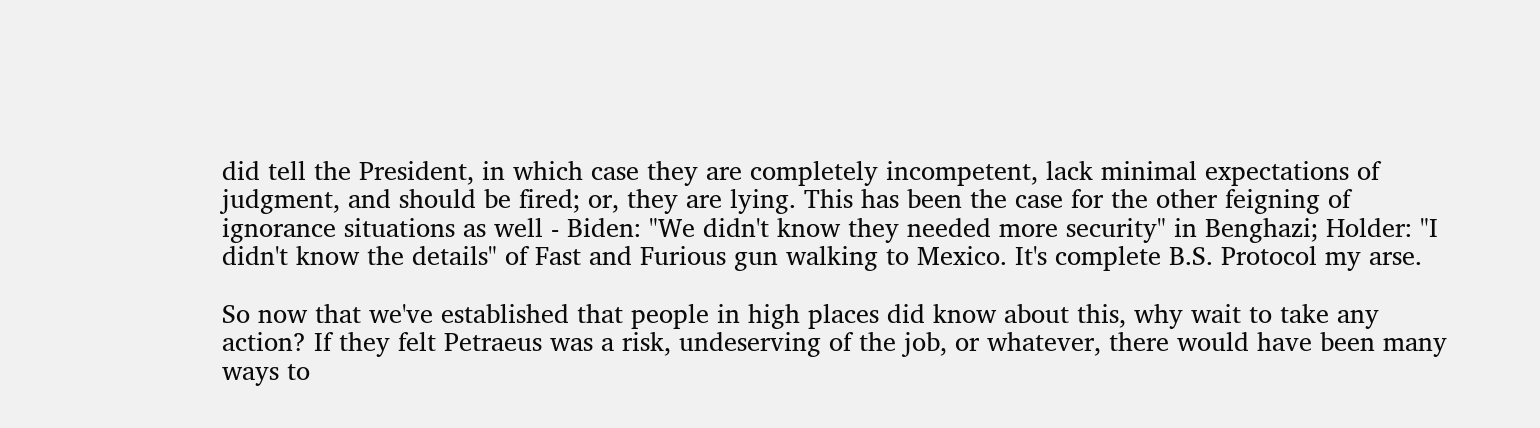did tell the President, in which case they are completely incompetent, lack minimal expectations of judgment, and should be fired; or, they are lying. This has been the case for the other feigning of ignorance situations as well - Biden: "We didn't know they needed more security" in Benghazi; Holder: "I didn't know the details" of Fast and Furious gun walking to Mexico. It's complete B.S. Protocol my arse.

So now that we've established that people in high places did know about this, why wait to take any action? If they felt Petraeus was a risk, undeserving of the job, or whatever, there would have been many ways to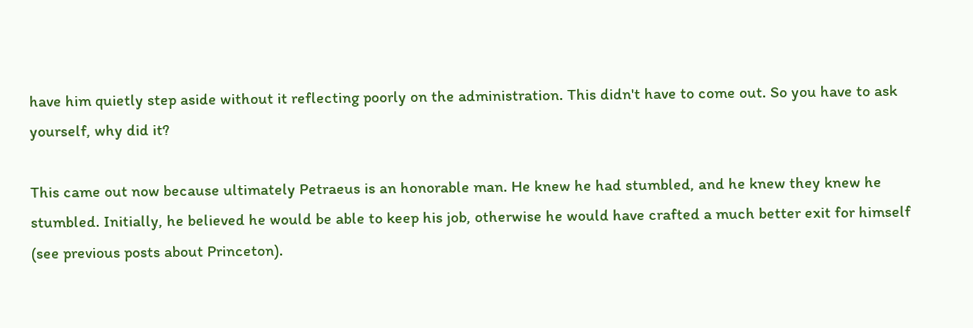have him quietly step aside without it reflecting poorly on the administration. This didn't have to come out. So you have to ask yourself, why did it?

This came out now because ultimately Petraeus is an honorable man. He knew he had stumbled, and he knew they knew he stumbled. Initially, he believed he would be able to keep his job, otherwise he would have crafted a much better exit for himself (see previous posts about Princeton).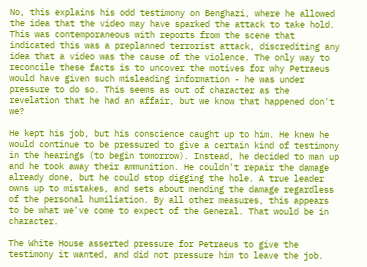No, this explains his odd testimony on Benghazi, where he allowed the idea that the video may have sparked the attack to take hold. This was contemporaneous with reports from the scene that indicated this was a preplanned terrorist attack, discrediting any idea that a video was the cause of the violence. The only way to reconcile these facts is to uncover the motives for why Petraeus would have given such misleading information - he was under pressure to do so. This seems as out of character as the revelation that he had an affair, but we know that happened don't we?

He kept his job, but his conscience caught up to him. He knew he would continue to be pressured to give a certain kind of testimony in the hearings (to begin tomorrow). Instead, he decided to man up and he took away their ammunition. He couldn't repair the damage already done, but he could stop digging the hole. A true leader owns up to mistakes, and sets about mending the damage regardless of the personal humiliation. By all other measures, this appears to be what we've come to expect of the General. That would be in character.

The White House asserted pressure for Petraeus to give the testimony it wanted, and did not pressure him to leave the job.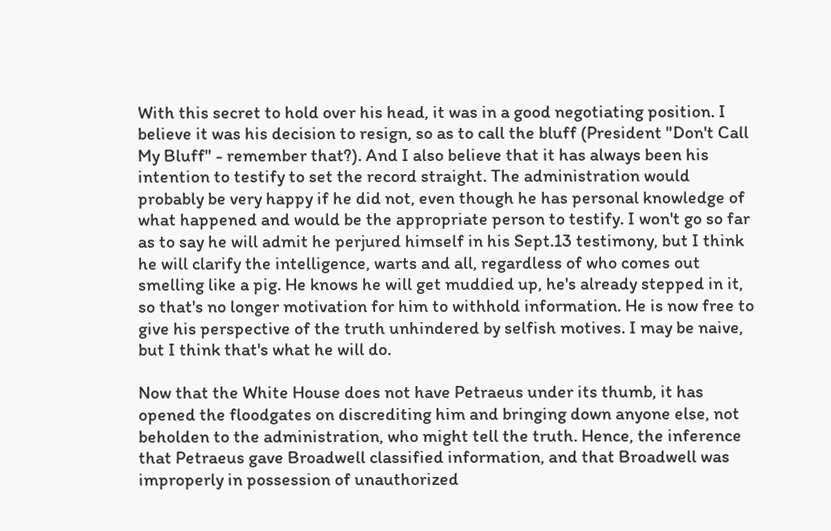With this secret to hold over his head, it was in a good negotiating position. I believe it was his decision to resign, so as to call the bluff (President "Don't Call My Bluff" - remember that?). And I also believe that it has always been his intention to testify to set the record straight. The administration would probably be very happy if he did not, even though he has personal knowledge of what happened and would be the appropriate person to testify. I won't go so far as to say he will admit he perjured himself in his Sept.13 testimony, but I think he will clarify the intelligence, warts and all, regardless of who comes out smelling like a pig. He knows he will get muddied up, he's already stepped in it, so that's no longer motivation for him to withhold information. He is now free to give his perspective of the truth unhindered by selfish motives. I may be naive, but I think that's what he will do.

Now that the White House does not have Petraeus under its thumb, it has opened the floodgates on discrediting him and bringing down anyone else, not beholden to the administration, who might tell the truth. Hence, the inference that Petraeus gave Broadwell classified information, and that Broadwell was improperly in possession of unauthorized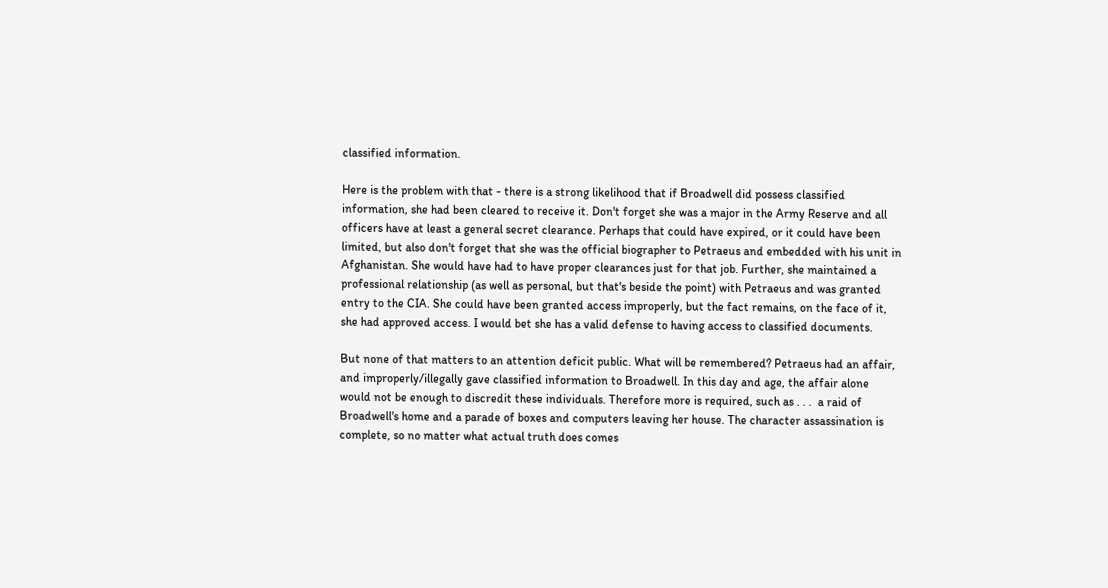classified information.

Here is the problem with that - there is a strong likelihood that if Broadwell did possess classified information, she had been cleared to receive it. Don't forget she was a major in the Army Reserve and all officers have at least a general secret clearance. Perhaps that could have expired, or it could have been limited, but also don't forget that she was the official biographer to Petraeus and embedded with his unit in Afghanistan. She would have had to have proper clearances just for that job. Further, she maintained a professional relationship (as well as personal, but that's beside the point) with Petraeus and was granted entry to the CIA. She could have been granted access improperly, but the fact remains, on the face of it, she had approved access. I would bet she has a valid defense to having access to classified documents.

But none of that matters to an attention deficit public. What will be remembered? Petraeus had an affair, and improperly/illegally gave classified information to Broadwell. In this day and age, the affair alone would not be enough to discredit these individuals. Therefore more is required, such as . . .  a raid of Broadwell's home and a parade of boxes and computers leaving her house. The character assassination is complete, so no matter what actual truth does comes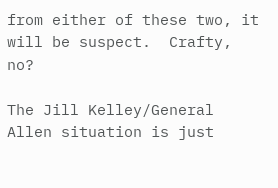from either of these two, it will be suspect.  Crafty, no?

The Jill Kelley/General Allen situation is just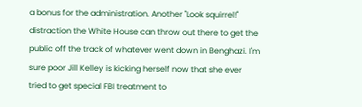a bonus for the administration. Another "Look squirrel!" distraction the White House can throw out there to get the public off the track of whatever went down in Benghazi. I'm sure poor Jill Kelley is kicking herself now that she ever tried to get special FBI treatment to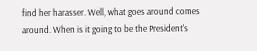find her harasser. Well, what goes around comes around. When is it going to be the President's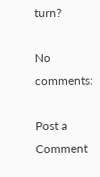turn?

No comments:

Post a Comment